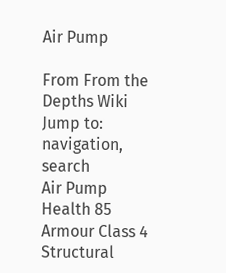Air Pump

From From the Depths Wiki
Jump to: navigation, search
Air Pump
Health 85
Armour Class 4
Structural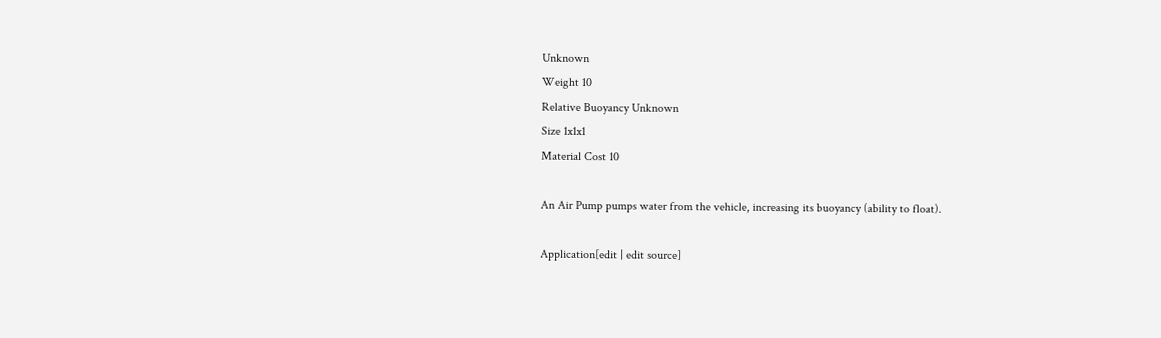Unknown
Weight 10
Relative Buoyancy Unknown
Size 1x1x1
Material Cost 10

An Air Pump pumps water from the vehicle, increasing its buoyancy (ability to float).

Application[edit | edit source]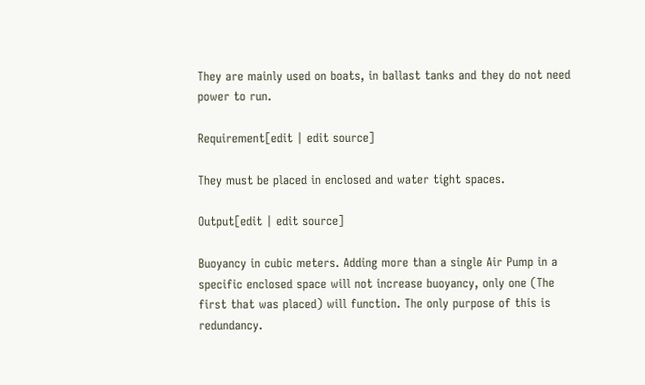They are mainly used on boats, in ballast tanks and they do not need power to run.

Requirement[edit | edit source]

They must be placed in enclosed and water tight spaces.

Output[edit | edit source]

Buoyancy in cubic meters. Adding more than a single Air Pump in a specific enclosed space will not increase buoyancy, only one (The first that was placed) will function. The only purpose of this is redundancy.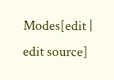Modes[edit | edit source]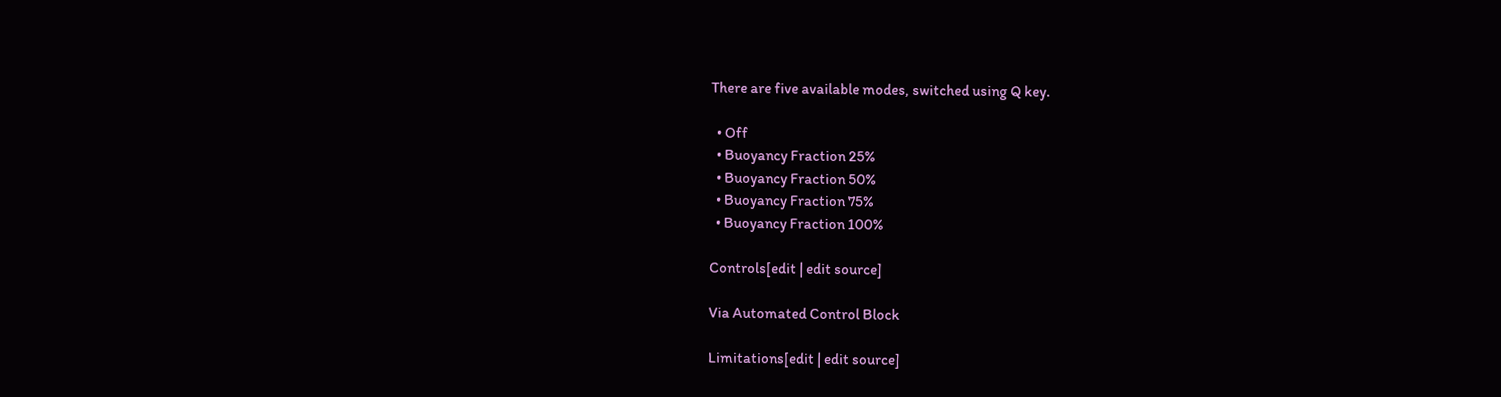There are five available modes, switched using Q key.

  • Off
  • Buoyancy Fraction 25%
  • Buoyancy Fraction 50%
  • Buoyancy Fraction 75%
  • Buoyancy Fraction 100%

Controls[edit | edit source]

Via Automated Control Block

Limitations[edit | edit source]